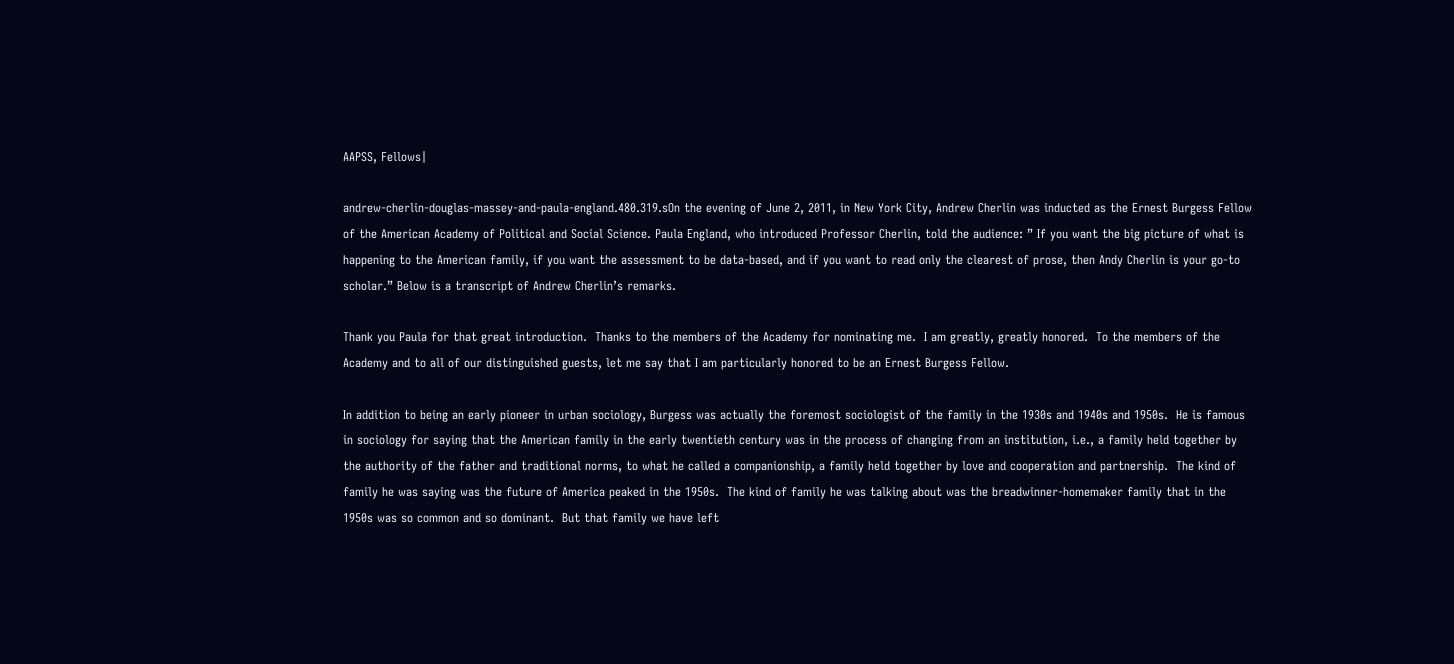AAPSS, Fellows|

andrew-cherlin-douglas-massey-and-paula-england.480.319.sOn the evening of June 2, 2011, in New York City, Andrew Cherlin was inducted as the Ernest Burgess Fellow of the American Academy of Political and Social Science. Paula England, who introduced Professor Cherlin, told the audience: ” If you want the big picture of what is happening to the American family, if you want the assessment to be data-based, and if you want to read only the clearest of prose, then Andy Cherlin is your go-to scholar.” Below is a transcript of Andrew Cherlin’s remarks.

Thank you Paula for that great introduction.  Thanks to the members of the Academy for nominating me.  I am greatly, greatly honored.  To the members of the Academy and to all of our distinguished guests, let me say that I am particularly honored to be an Ernest Burgess Fellow.

In addition to being an early pioneer in urban sociology, Burgess was actually the foremost sociologist of the family in the 1930s and 1940s and 1950s.  He is famous in sociology for saying that the American family in the early twentieth century was in the process of changing from an institution, i.e., a family held together by the authority of the father and traditional norms, to what he called a companionship, a family held together by love and cooperation and partnership.  The kind of family he was saying was the future of America peaked in the 1950s.  The kind of family he was talking about was the breadwinner-homemaker family that in the 1950s was so common and so dominant.  But that family we have left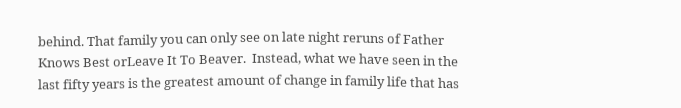behind. That family you can only see on late night reruns of Father Knows Best orLeave It To Beaver.  Instead, what we have seen in the last fifty years is the greatest amount of change in family life that has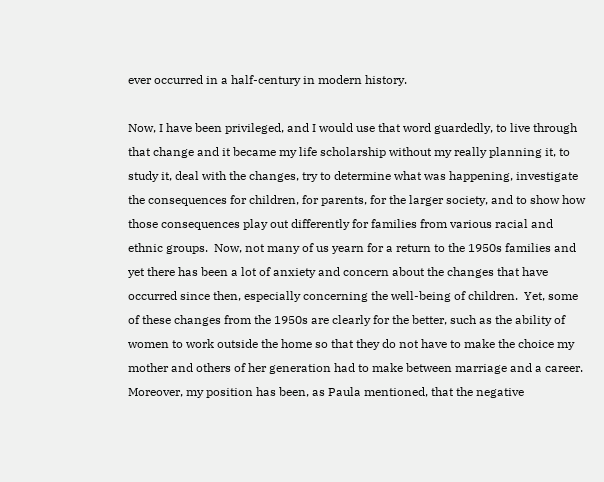ever occurred in a half-century in modern history.

Now, I have been privileged, and I would use that word guardedly, to live through that change and it became my life scholarship without my really planning it, to study it, deal with the changes, try to determine what was happening, investigate the consequences for children, for parents, for the larger society, and to show how those consequences play out differently for families from various racial and ethnic groups.  Now, not many of us yearn for a return to the 1950s families and yet there has been a lot of anxiety and concern about the changes that have occurred since then, especially concerning the well-being of children.  Yet, some of these changes from the 1950s are clearly for the better, such as the ability of women to work outside the home so that they do not have to make the choice my mother and others of her generation had to make between marriage and a career.  Moreover, my position has been, as Paula mentioned, that the negative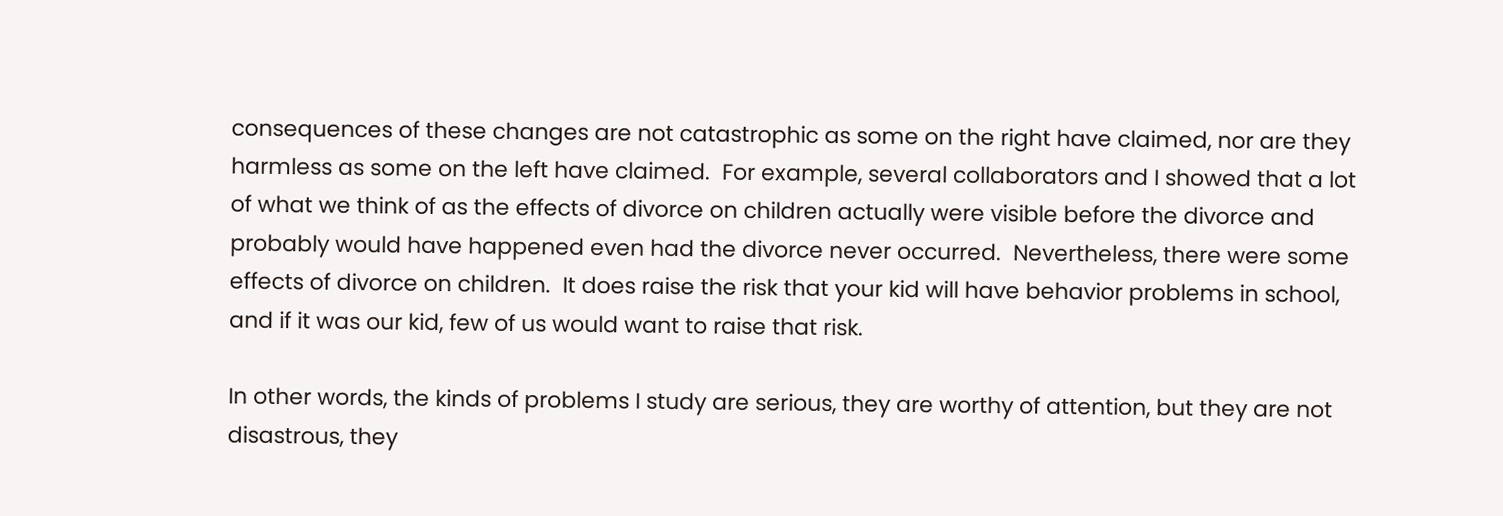consequences of these changes are not catastrophic as some on the right have claimed, nor are they harmless as some on the left have claimed.  For example, several collaborators and I showed that a lot of what we think of as the effects of divorce on children actually were visible before the divorce and probably would have happened even had the divorce never occurred.  Nevertheless, there were some effects of divorce on children.  It does raise the risk that your kid will have behavior problems in school, and if it was our kid, few of us would want to raise that risk.

In other words, the kinds of problems I study are serious, they are worthy of attention, but they are not disastrous, they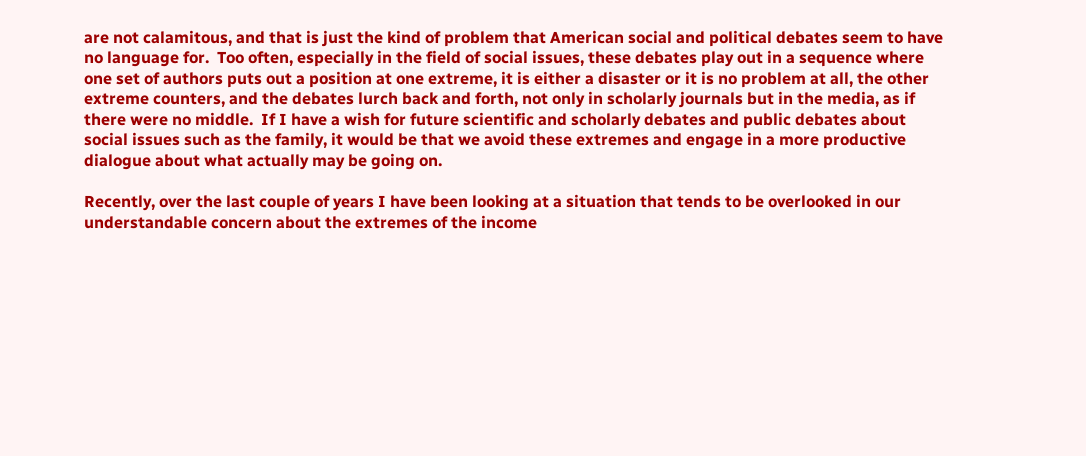are not calamitous, and that is just the kind of problem that American social and political debates seem to have no language for.  Too often, especially in the field of social issues, these debates play out in a sequence where one set of authors puts out a position at one extreme, it is either a disaster or it is no problem at all, the other extreme counters, and the debates lurch back and forth, not only in scholarly journals but in the media, as if there were no middle.  If I have a wish for future scientific and scholarly debates and public debates about social issues such as the family, it would be that we avoid these extremes and engage in a more productive dialogue about what actually may be going on.

Recently, over the last couple of years I have been looking at a situation that tends to be overlooked in our understandable concern about the extremes of the income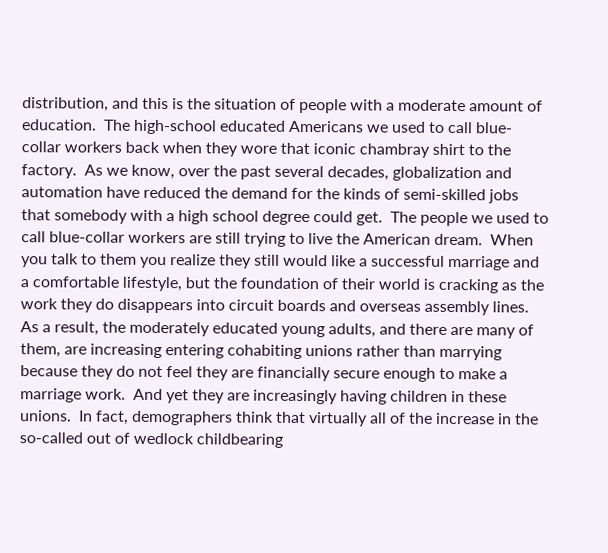distribution, and this is the situation of people with a moderate amount of education.  The high-school educated Americans we used to call blue-collar workers back when they wore that iconic chambray shirt to the factory.  As we know, over the past several decades, globalization and automation have reduced the demand for the kinds of semi-skilled jobs that somebody with a high school degree could get.  The people we used to call blue-collar workers are still trying to live the American dream.  When you talk to them you realize they still would like a successful marriage and a comfortable lifestyle, but the foundation of their world is cracking as the work they do disappears into circuit boards and overseas assembly lines.  As a result, the moderately educated young adults, and there are many of them, are increasing entering cohabiting unions rather than marrying because they do not feel they are financially secure enough to make a marriage work.  And yet they are increasingly having children in these unions.  In fact, demographers think that virtually all of the increase in the so-called out of wedlock childbearing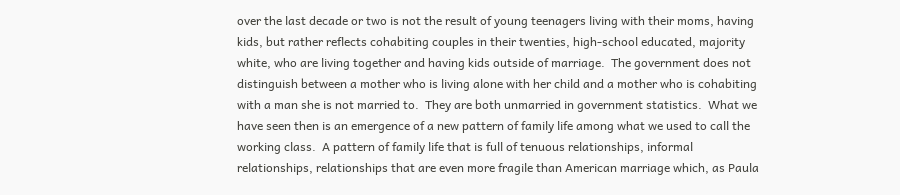over the last decade or two is not the result of young teenagers living with their moms, having kids, but rather reflects cohabiting couples in their twenties, high-school educated, majority white, who are living together and having kids outside of marriage.  The government does not distinguish between a mother who is living alone with her child and a mother who is cohabiting with a man she is not married to.  They are both unmarried in government statistics.  What we have seen then is an emergence of a new pattern of family life among what we used to call the working class.  A pattern of family life that is full of tenuous relationships, informal relationships, relationships that are even more fragile than American marriage which, as Paula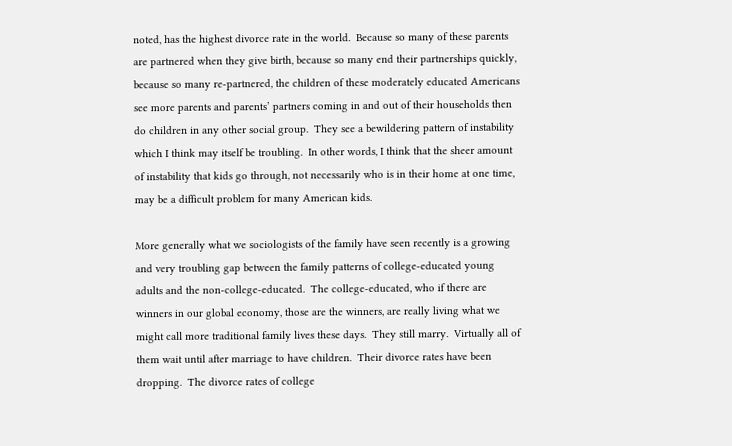noted, has the highest divorce rate in the world.  Because so many of these parents are partnered when they give birth, because so many end their partnerships quickly, because so many re-partnered, the children of these moderately educated Americans see more parents and parents’ partners coming in and out of their households then do children in any other social group.  They see a bewildering pattern of instability which I think may itself be troubling.  In other words, I think that the sheer amount of instability that kids go through, not necessarily who is in their home at one time, may be a difficult problem for many American kids.

More generally what we sociologists of the family have seen recently is a growing and very troubling gap between the family patterns of college-educated young adults and the non-college-educated.  The college-educated, who if there are winners in our global economy, those are the winners, are really living what we might call more traditional family lives these days.  They still marry.  Virtually all of them wait until after marriage to have children.  Their divorce rates have been dropping.  The divorce rates of college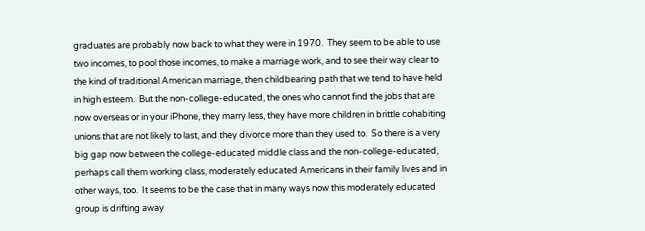graduates are probably now back to what they were in 1970.  They seem to be able to use two incomes, to pool those incomes, to make a marriage work, and to see their way clear to the kind of traditional American marriage, then childbearing path that we tend to have held in high esteem.  But the non-college-educated, the ones who cannot find the jobs that are now overseas or in your iPhone, they marry less, they have more children in brittle cohabiting unions that are not likely to last, and they divorce more than they used to.  So there is a very big gap now between the college-educated middle class and the non-college-educated, perhaps call them working class, moderately educated Americans in their family lives and in other ways, too.  It seems to be the case that in many ways now this moderately educated group is drifting away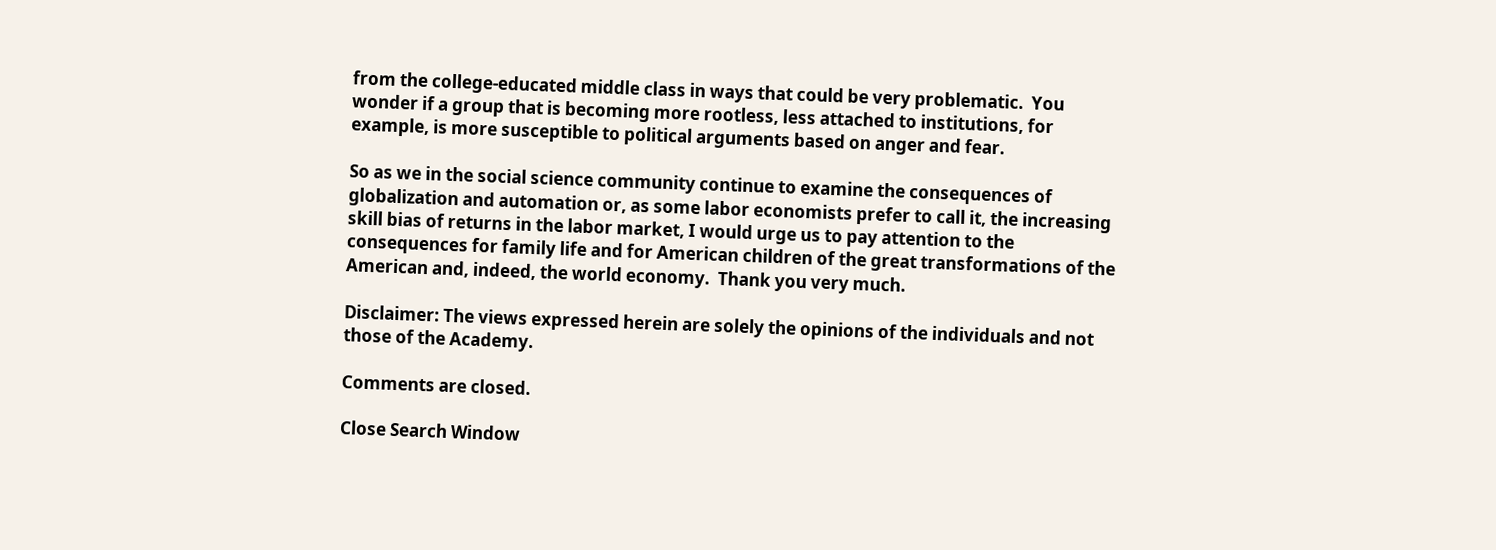from the college-educated middle class in ways that could be very problematic.  You wonder if a group that is becoming more rootless, less attached to institutions, for example, is more susceptible to political arguments based on anger and fear.

So as we in the social science community continue to examine the consequences of globalization and automation or, as some labor economists prefer to call it, the increasing skill bias of returns in the labor market, I would urge us to pay attention to the consequences for family life and for American children of the great transformations of the American and, indeed, the world economy.  Thank you very much.

Disclaimer: The views expressed herein are solely the opinions of the individuals and not those of the Academy.

Comments are closed.

Close Search Window